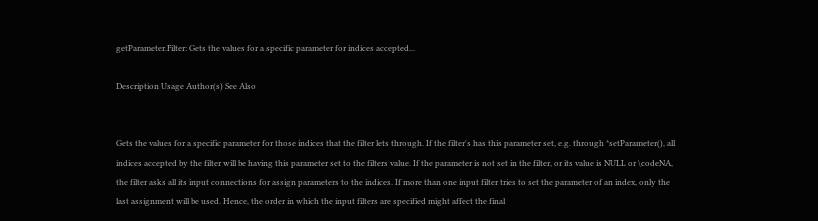getParameter.Filter: Gets the values for a specific parameter for indices accepted...

Description Usage Author(s) See Also


Gets the values for a specific parameter for those indices that the filter lets through. If the filter's has this parameter set, e.g. through *setParameter(), all indices accepted by the filter will be having this parameter set to the filters value. If the parameter is not set in the filter, or its value is NULL or \codeNA, the filter asks all its input connections for assign parameters to the indices. If more than one input filter tries to set the parameter of an index, only the last assignment will be used. Hence, the order in which the input filters are specified might affect the final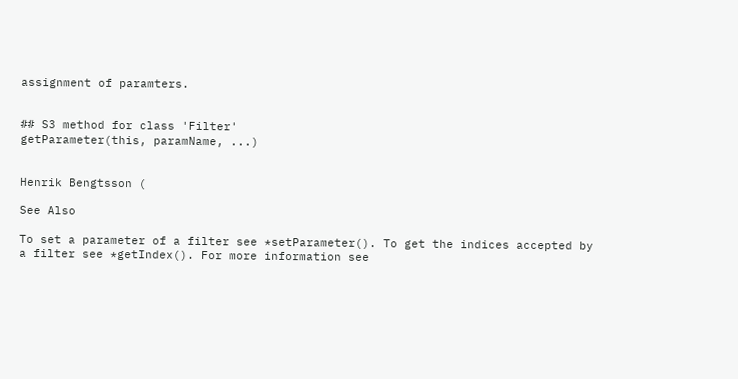assignment of paramters.


## S3 method for class 'Filter'
getParameter(this, paramName, ...)


Henrik Bengtsson (

See Also

To set a parameter of a filter see *setParameter(). To get the indices accepted by a filter see *getIndex(). For more information see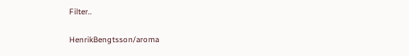Filter..

HenrikBengtsson/aroma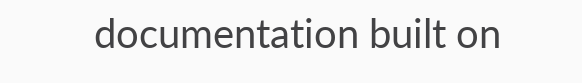documentation built on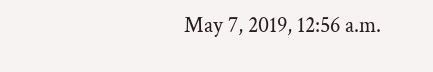May 7, 2019, 12:56 a.m.